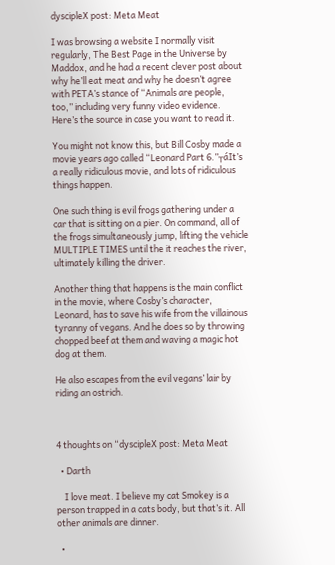dyscipleX post: Meta Meat

I was browsing a website I normally visit regularly, The Best Page in the Universe by Maddox, and he had a recent clever post about why he’ll eat meat and why he doesn’t agree with PETA’s stance of “Animals are people, too,” including very funny video evidence. Here’s the source in case you want to read it.

You might not know this, but Bill Cosby made a movie years ago called “Leonard Part 6.”┬áIt’s a really ridiculous movie, and lots of ridiculous things happen.

One such thing is evil frogs gathering under a car that is sitting on a pier. On command, all of the frogs simultaneously jump, lifting the vehicle MULTIPLE TIMES until the it reaches the river, ultimately killing the driver.

Another thing that happens is the main conflict in the movie, where Cosby’s character, Leonard, has to save his wife from the villainous tyranny of vegans. And he does so by throwing chopped beef at them and waving a magic hot dog at them.

He also escapes from the evil vegans’ lair by riding an ostrich.



4 thoughts on “dyscipleX post: Meta Meat

  • Darth

    I love meat. I believe my cat Smokey is a person trapped in a cats body, but that’s it. All other animals are dinner.

  •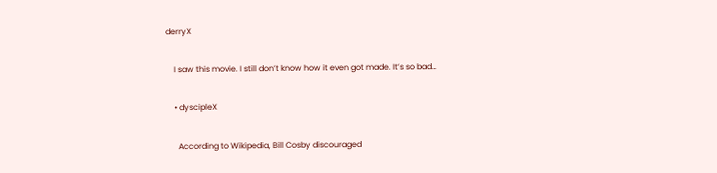derryX

    I saw this movie. I still don’t know how it even got made. It’s so bad…

    • dyscipleX

      According to Wikipedia, Bill Cosby discouraged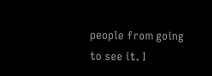people from going to see it. I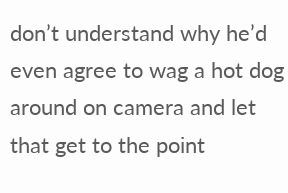don’t understand why he’d even agree to wag a hot dog around on camera and let that get to the point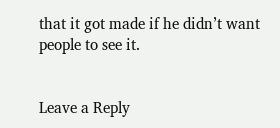that it got made if he didn’t want people to see it.


Leave a Reply